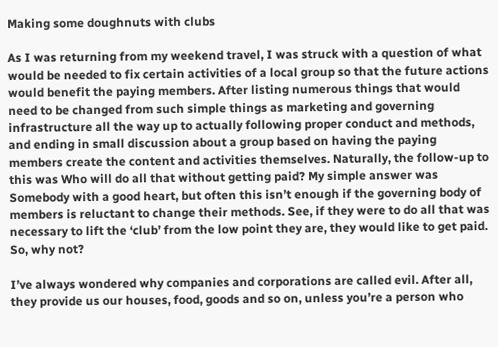Making some doughnuts with clubs

As I was returning from my weekend travel, I was struck with a question of what would be needed to fix certain activities of a local group so that the future actions would benefit the paying members. After listing numerous things that would need to be changed from such simple things as marketing and governing infrastructure all the way up to actually following proper conduct and methods, and ending in small discussion about a group based on having the paying members create the content and activities themselves. Naturally, the follow-up to this was Who will do all that without getting paid? My simple answer was Somebody with a good heart, but often this isn’t enough if the governing body of members is reluctant to change their methods. See, if they were to do all that was necessary to lift the ‘club’ from the low point they are, they would like to get paid. So, why not?

I’ve always wondered why companies and corporations are called evil. After all, they provide us our houses, food, goods and so on, unless you’re a person who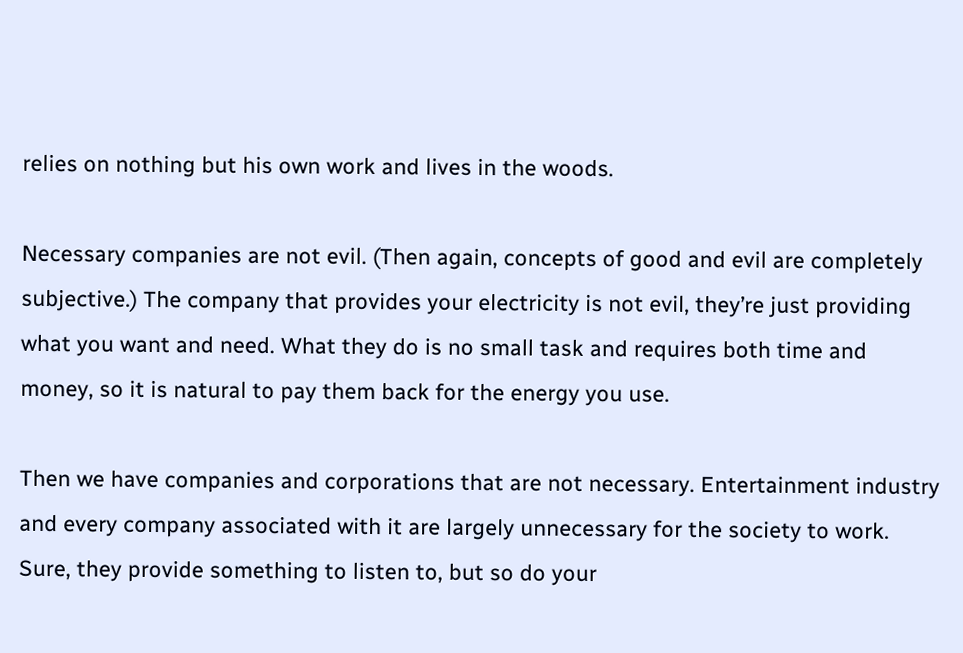relies on nothing but his own work and lives in the woods.

Necessary companies are not evil. (Then again, concepts of good and evil are completely subjective.) The company that provides your electricity is not evil, they’re just providing what you want and need. What they do is no small task and requires both time and money, so it is natural to pay them back for the energy you use.

Then we have companies and corporations that are not necessary. Entertainment industry and every company associated with it are largely unnecessary for the society to work. Sure, they provide something to listen to, but so do your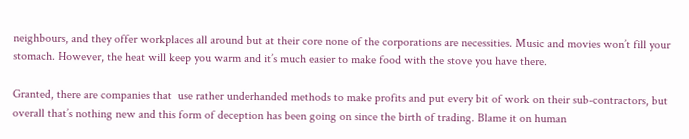neighbours, and they offer workplaces all around but at their core none of the corporations are necessities. Music and movies won’t fill your stomach. However, the heat will keep you warm and it’s much easier to make food with the stove you have there.

Granted, there are companies that  use rather underhanded methods to make profits and put every bit of work on their sub-contractors, but overall that’s nothing new and this form of deception has been going on since the birth of trading. Blame it on human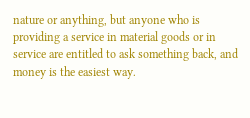nature or anything, but anyone who is providing a service in material goods or in service are entitled to ask something back, and money is the easiest way.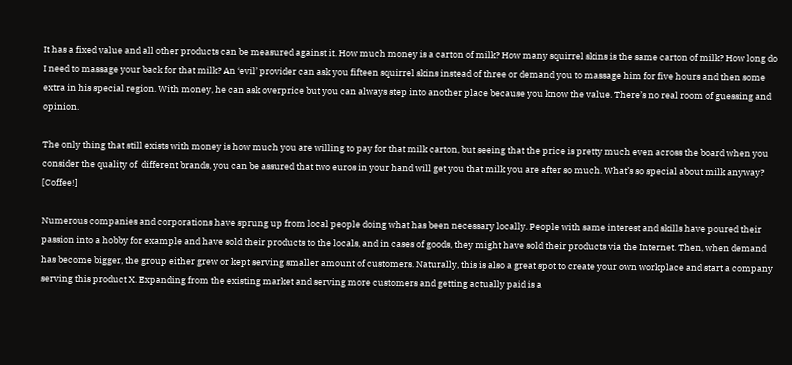It has a fixed value and all other products can be measured against it. How much money is a carton of milk? How many squirrel skins is the same carton of milk? How long do I need to massage your back for that milk? An ‘evil’ provider can ask you fifteen squirrel skins instead of three or demand you to massage him for five hours and then some extra in his special region. With money, he can ask overprice but you can always step into another place because you know the value. There’s no real room of guessing and opinion.

The only thing that still exists with money is how much you are willing to pay for that milk carton, but seeing that the price is pretty much even across the board when you consider the quality of  different brands, you can be assured that two euros in your hand will get you that milk you are after so much. What’s so special about milk anyway?  [Coffee!]

Numerous companies and corporations have sprung up from local people doing what has been necessary locally. People with same interest and skills have poured their passion into a hobby for example and have sold their products to the locals, and in cases of goods, they might have sold their products via the Internet. Then, when demand has become bigger, the group either grew or kept serving smaller amount of customers. Naturally, this is also a great spot to create your own workplace and start a company serving this product X. Expanding from the existing market and serving more customers and getting actually paid is a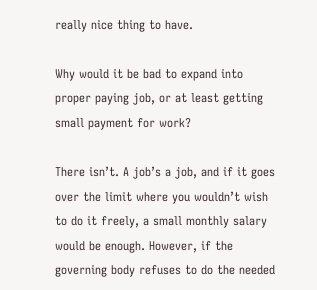really nice thing to have.

Why would it be bad to expand into proper paying job, or at least getting small payment for work?

There isn’t. A job’s a job, and if it goes over the limit where you wouldn’t wish to do it freely, a small monthly salary would be enough. However, if the governing body refuses to do the needed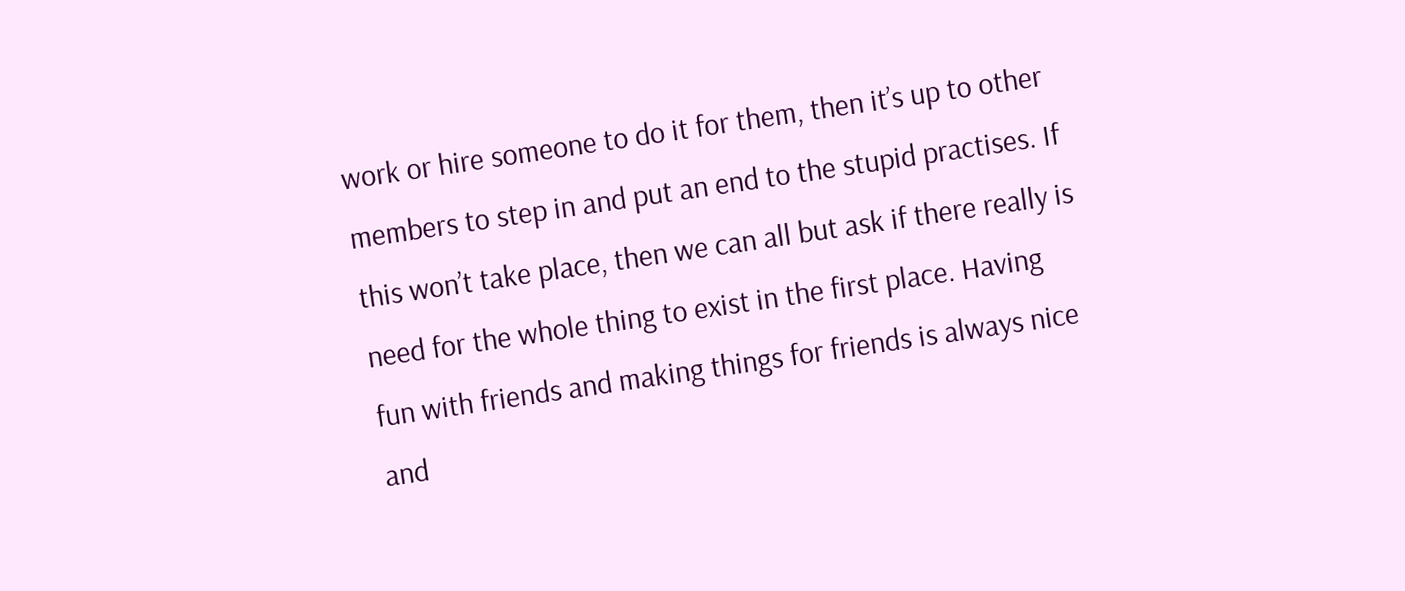work or hire someone to do it for them, then it’s up to other members to step in and put an end to the stupid practises. If this won’t take place, then we can all but ask if there really is need for the whole thing to exist in the first place. Having fun with friends and making things for friends is always nice and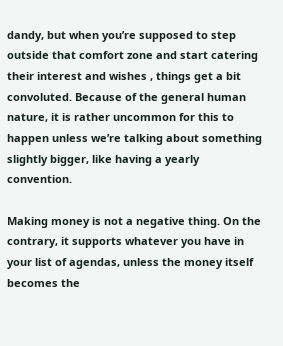dandy, but when you’re supposed to step outside that comfort zone and start catering their interest and wishes , things get a bit convoluted. Because of the general human nature, it is rather uncommon for this to happen unless we’re talking about something slightly bigger, like having a yearly convention.

Making money is not a negative thing. On the contrary, it supports whatever you have in your list of agendas, unless the money itself becomes the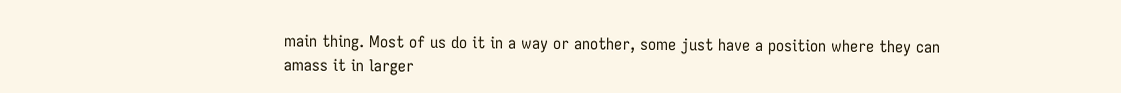main thing. Most of us do it in a way or another, some just have a position where they can amass it in larger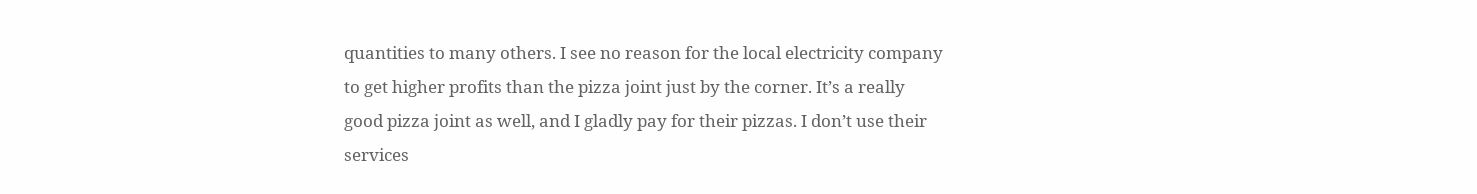quantities to many others. I see no reason for the local electricity company to get higher profits than the pizza joint just by the corner. It’s a really good pizza joint as well, and I gladly pay for their pizzas. I don’t use their services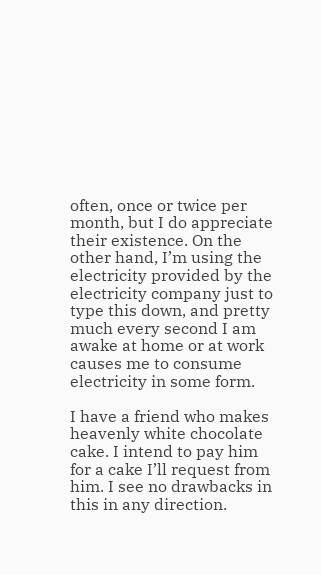often, once or twice per month, but I do appreciate their existence. On the other hand, I’m using the electricity provided by the electricity company just to type this down, and pretty much every second I am awake at home or at work causes me to consume electricity in some form.

I have a friend who makes heavenly white chocolate cake. I intend to pay him for a cake I’ll request from him. I see no drawbacks in this in any direction.